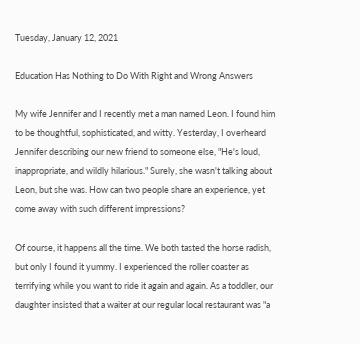Tuesday, January 12, 2021

Education Has Nothing to Do With Right and Wrong Answers

My wife Jennifer and I recently met a man named Leon. I found him to be thoughtful, sophisticated, and witty. Yesterday, I overheard Jennifer describing our new friend to someone else, "He's loud, inappropriate, and wildly hilarious." Surely, she wasn't talking about Leon, but she was. How can two people share an experience, yet come away with such different impressions?

Of course, it happens all the time. We both tasted the horse radish, but only I found it yummy. I experienced the roller coaster as terrifying while you want to ride it again and again. As a toddler, our daughter insisted that a waiter at our regular local restaurant was "a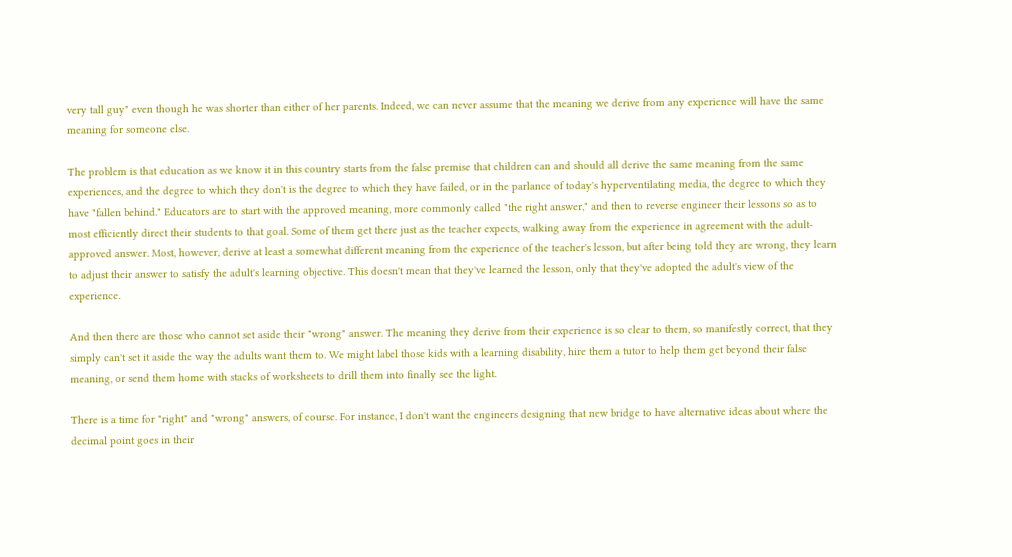very tall guy" even though he was shorter than either of her parents. Indeed, we can never assume that the meaning we derive from any experience will have the same meaning for someone else.

The problem is that education as we know it in this country starts from the false premise that children can and should all derive the same meaning from the same experiences, and the degree to which they don't is the degree to which they have failed, or in the parlance of today's hyperventilating media, the degree to which they have "fallen behind." Educators are to start with the approved meaning, more commonly called "the right answer," and then to reverse engineer their lessons so as to most efficiently direct their students to that goal. Some of them get there just as the teacher expects, walking away from the experience in agreement with the adult-approved answer. Most, however, derive at least a somewhat different meaning from the experience of the teacher's lesson, but after being told they are wrong, they learn to adjust their answer to satisfy the adult's learning objective. This doesn't mean that they've learned the lesson, only that they've adopted the adult's view of the experience.

And then there are those who cannot set aside their "wrong" answer. The meaning they derive from their experience is so clear to them, so manifestly correct, that they simply can't set it aside the way the adults want them to. We might label those kids with a learning disability, hire them a tutor to help them get beyond their false meaning, or send them home with stacks of worksheets to drill them into finally see the light.

There is a time for "right" and "wrong" answers, of course. For instance, I don't want the engineers designing that new bridge to have alternative ideas about where the decimal point goes in their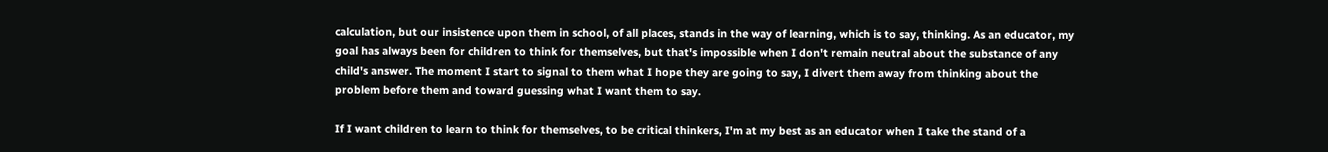calculation, but our insistence upon them in school, of all places, stands in the way of learning, which is to say, thinking. As an educator, my goal has always been for children to think for themselves, but that's impossible when I don't remain neutral about the substance of any child's answer. The moment I start to signal to them what I hope they are going to say, I divert them away from thinking about the problem before them and toward guessing what I want them to say.

If I want children to learn to think for themselves, to be critical thinkers, I'm at my best as an educator when I take the stand of a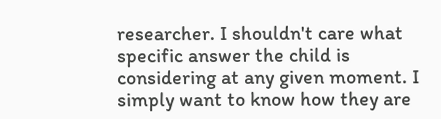researcher. I shouldn't care what specific answer the child is considering at any given moment. I simply want to know how they are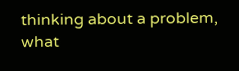thinking about a problem, what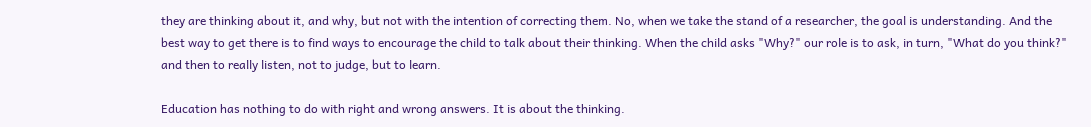they are thinking about it, and why, but not with the intention of correcting them. No, when we take the stand of a researcher, the goal is understanding. And the best way to get there is to find ways to encourage the child to talk about their thinking. When the child asks "Why?" our role is to ask, in turn, "What do you think?" and then to really listen, not to judge, but to learn.

Education has nothing to do with right and wrong answers. It is about the thinking.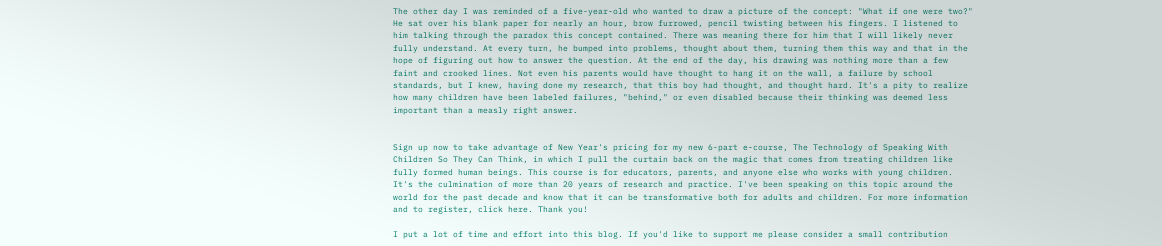The other day I was reminded of a five-year-old who wanted to draw a picture of the concept: "What if one were two?" He sat over his blank paper for nearly an hour, brow furrowed, pencil twisting between his fingers. I listened to him talking through the paradox this concept contained. There was meaning there for him that I will likely never fully understand. At every turn, he bumped into problems, thought about them, turning them this way and that in the hope of figuring out how to answer the question. At the end of the day, his drawing was nothing more than a few faint and crooked lines. Not even his parents would have thought to hang it on the wall, a failure by school standards, but I knew, having done my research, that this boy had thought, and thought hard. It's a pity to realize how many children have been labeled failures, "behind," or even disabled because their thinking was deemed less important than a measly right answer.


Sign up now to take advantage of New Year's pricing for my new 6-part e-course, The Technology of Speaking With Children So They Can Think, in which I pull the curtain back on the magic that comes from treating children like fully formed human beings. This course is for educators, parents, and anyone else who works with young children. It's the culmination of more than 20 years of research and practice. I've been speaking on this topic around the world for the past decade and know that it can be transformative both for adults and children. For more information and to register, click here. Thank you!

I put a lot of time and effort into this blog. If you'd like to support me please consider a small contribution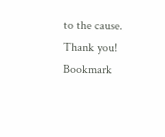to the cause. Thank you!
Bookmark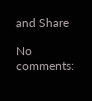and Share

No comments: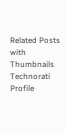Related Posts with Thumbnails
Technorati Profile